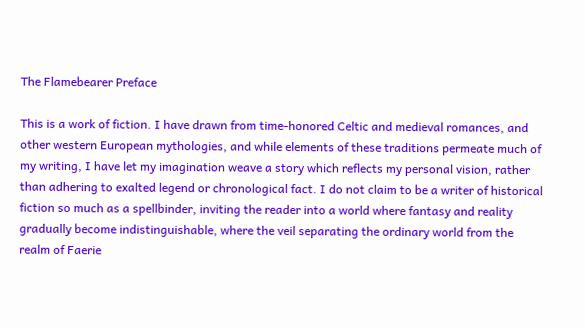The Flamebearer Preface

This is a work of fiction. I have drawn from time-honored Celtic and medieval romances, and other western European mythologies, and while elements of these traditions permeate much of my writing, I have let my imagination weave a story which reflects my personal vision, rather than adhering to exalted legend or chronological fact. I do not claim to be a writer of historical fiction so much as a spellbinder, inviting the reader into a world where fantasy and reality gradually become indistinguishable, where the veil separating the ordinary world from the realm of Faerie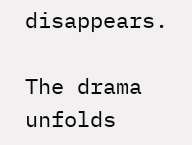disappears.

The drama unfolds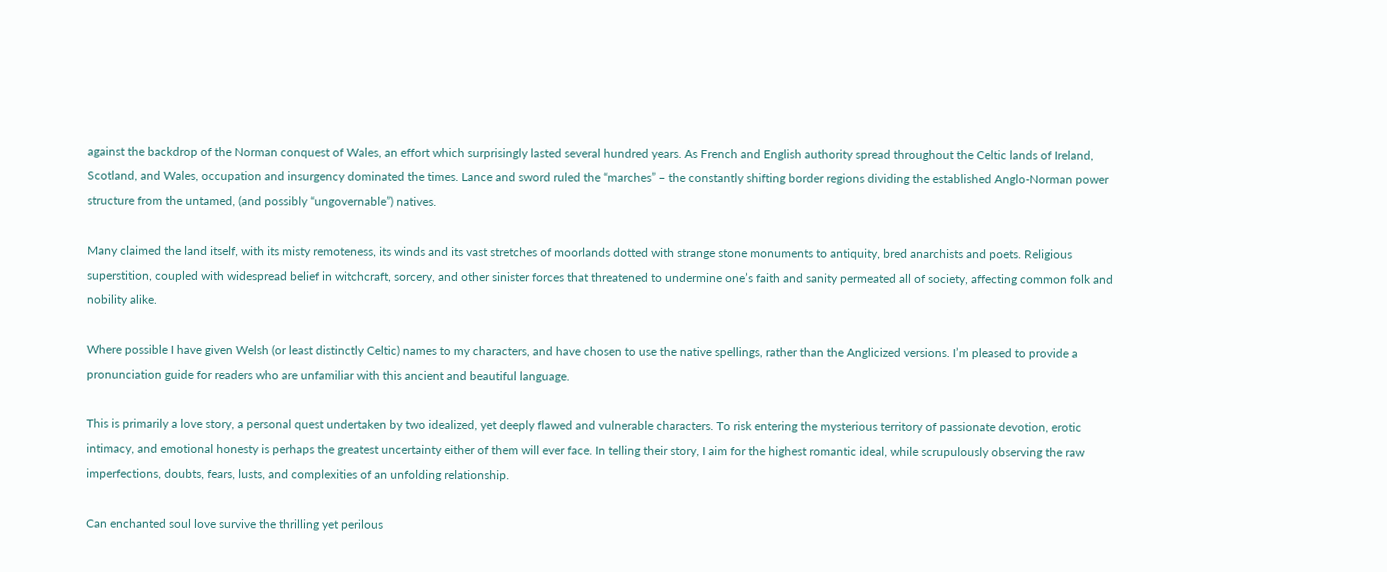against the backdrop of the Norman conquest of Wales, an effort which surprisingly lasted several hundred years. As French and English authority spread throughout the Celtic lands of Ireland, Scotland, and Wales, occupation and insurgency dominated the times. Lance and sword ruled the “marches” – the constantly shifting border regions dividing the established Anglo-Norman power structure from the untamed, (and possibly “ungovernable”) natives.

Many claimed the land itself, with its misty remoteness, its winds and its vast stretches of moorlands dotted with strange stone monuments to antiquity, bred anarchists and poets. Religious superstition, coupled with widespread belief in witchcraft, sorcery, and other sinister forces that threatened to undermine one’s faith and sanity permeated all of society, affecting common folk and nobility alike.

Where possible I have given Welsh (or least distinctly Celtic) names to my characters, and have chosen to use the native spellings, rather than the Anglicized versions. I’m pleased to provide a pronunciation guide for readers who are unfamiliar with this ancient and beautiful language.

This is primarily a love story, a personal quest undertaken by two idealized, yet deeply flawed and vulnerable characters. To risk entering the mysterious territory of passionate devotion, erotic intimacy, and emotional honesty is perhaps the greatest uncertainty either of them will ever face. In telling their story, I aim for the highest romantic ideal, while scrupulously observing the raw imperfections, doubts, fears, lusts, and complexities of an unfolding relationship.

Can enchanted soul love survive the thrilling yet perilous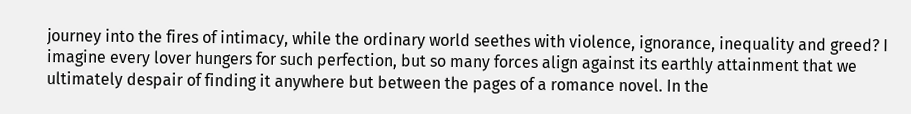journey into the fires of intimacy, while the ordinary world seethes with violence, ignorance, inequality and greed? I imagine every lover hungers for such perfection, but so many forces align against its earthly attainment that we ultimately despair of finding it anywhere but between the pages of a romance novel. In the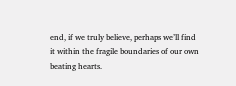end, if we truly believe, perhaps we’ll find it within the fragile boundaries of our own beating hearts.